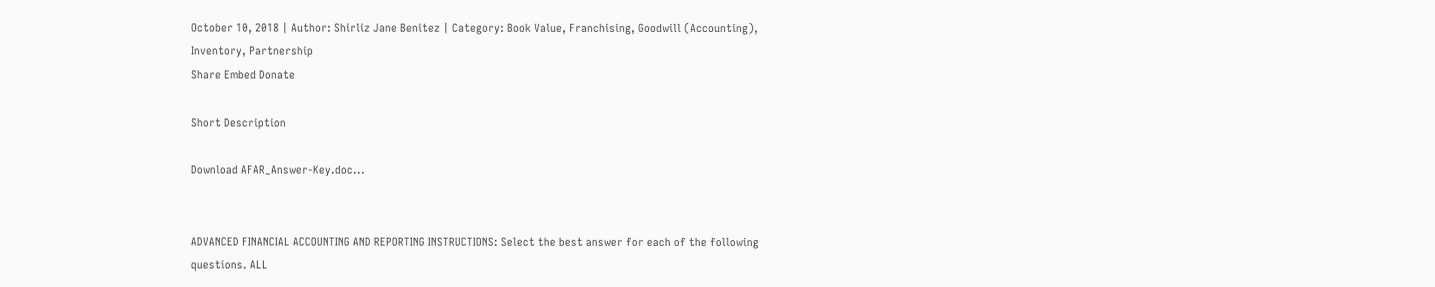October 10, 2018 | Author: Shirliz Jane Benitez | Category: Book Value, Franchising, Goodwill (Accounting), Inventory, Partnership
Share Embed Donate

Short Description

Download AFAR_Answer-Key.doc...


ADVANCED FINANCIAL ACCOUNTING AND REPORTING INSTRUCTIONS: Select the best answer for each of the following questions. ALL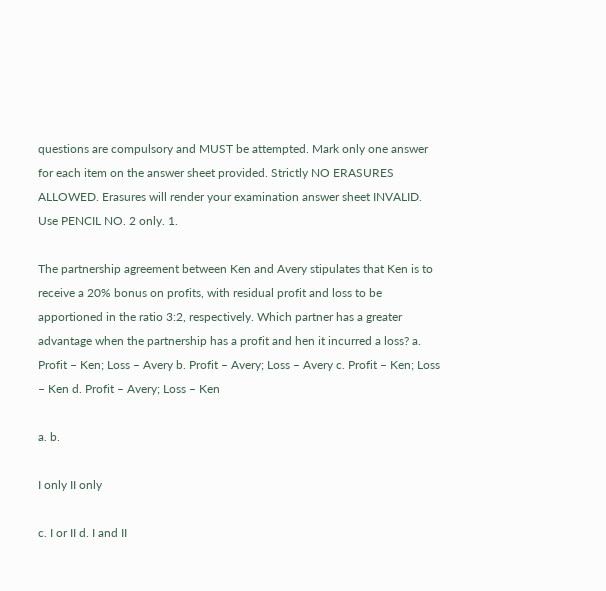questions are compulsory and MUST be attempted. Mark only one answer for each item on the answer sheet provided. Strictly NO ERASURES ALLOWED. Erasures will render your examination answer sheet INVALID. Use PENCIL NO. 2 only. 1.

The partnership agreement between Ken and Avery stipulates that Ken is to receive a 20% bonus on profits, with residual profit and loss to be apportioned in the ratio 3:2, respectively. Which partner has a greater advantage when the partnership has a profit and hen it incurred a loss? a. Profit – Ken; Loss – Avery b. Profit – Avery; Loss – Avery c. Profit – Ken; Loss – Ken d. Profit – Avery; Loss – Ken

a. b.

I only II only

c. I or II d. I and II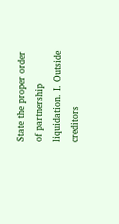State the proper order of partnership liquidation. I. Outside creditors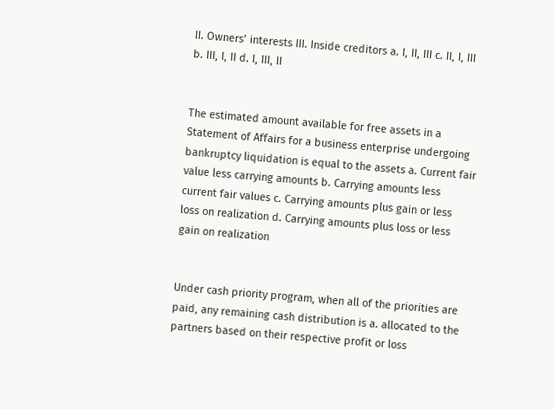II. Owners’ interests III. Inside creditors a. I, II, III c. II, I, III b. III, I, II d. I, III, II


The estimated amount available for free assets in a Statement of Affairs for a business enterprise undergoing bankruptcy liquidation is equal to the assets a. Current fair value less carrying amounts b. Carrying amounts less current fair values c. Carrying amounts plus gain or less loss on realization d. Carrying amounts plus loss or less gain on realization


Under cash priority program, when all of the priorities are paid, any remaining cash distribution is a. allocated to the partners based on their respective profit or loss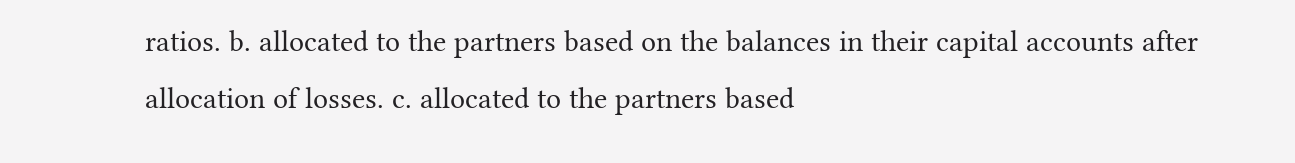ratios. b. allocated to the partners based on the balances in their capital accounts after allocation of losses. c. allocated to the partners based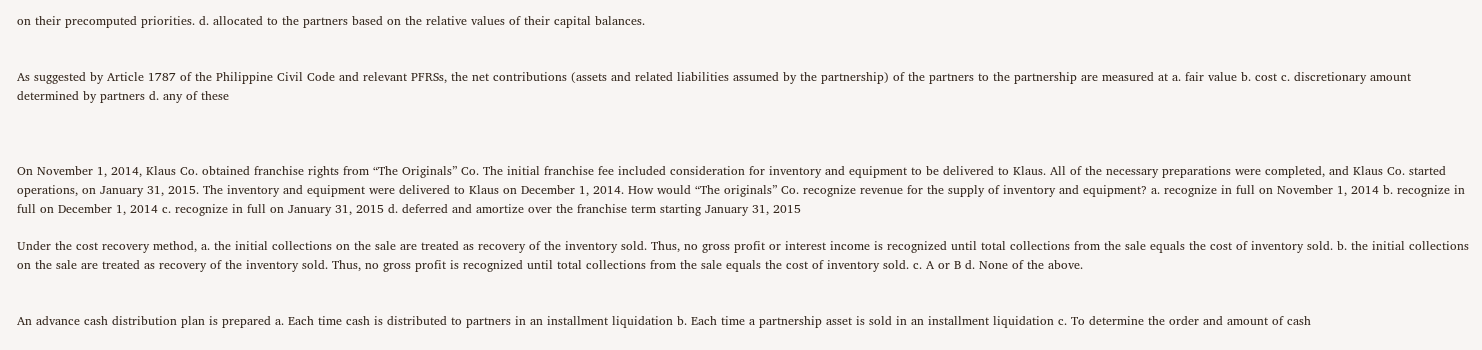on their precomputed priorities. d. allocated to the partners based on the relative values of their capital balances.


As suggested by Article 1787 of the Philippine Civil Code and relevant PFRSs, the net contributions (assets and related liabilities assumed by the partnership) of the partners to the partnership are measured at a. fair value b. cost c. discretionary amount determined by partners d. any of these



On November 1, 2014, Klaus Co. obtained franchise rights from “The Originals” Co. The initial franchise fee included consideration for inventory and equipment to be delivered to Klaus. All of the necessary preparations were completed, and Klaus Co. started operations, on January 31, 2015. The inventory and equipment were delivered to Klaus on December 1, 2014. How would “The originals” Co. recognize revenue for the supply of inventory and equipment? a. recognize in full on November 1, 2014 b. recognize in full on December 1, 2014 c. recognize in full on January 31, 2015 d. deferred and amortize over the franchise term starting January 31, 2015

Under the cost recovery method, a. the initial collections on the sale are treated as recovery of the inventory sold. Thus, no gross profit or interest income is recognized until total collections from the sale equals the cost of inventory sold. b. the initial collections on the sale are treated as recovery of the inventory sold. Thus, no gross profit is recognized until total collections from the sale equals the cost of inventory sold. c. A or B d. None of the above.


An advance cash distribution plan is prepared a. Each time cash is distributed to partners in an installment liquidation b. Each time a partnership asset is sold in an installment liquidation c. To determine the order and amount of cash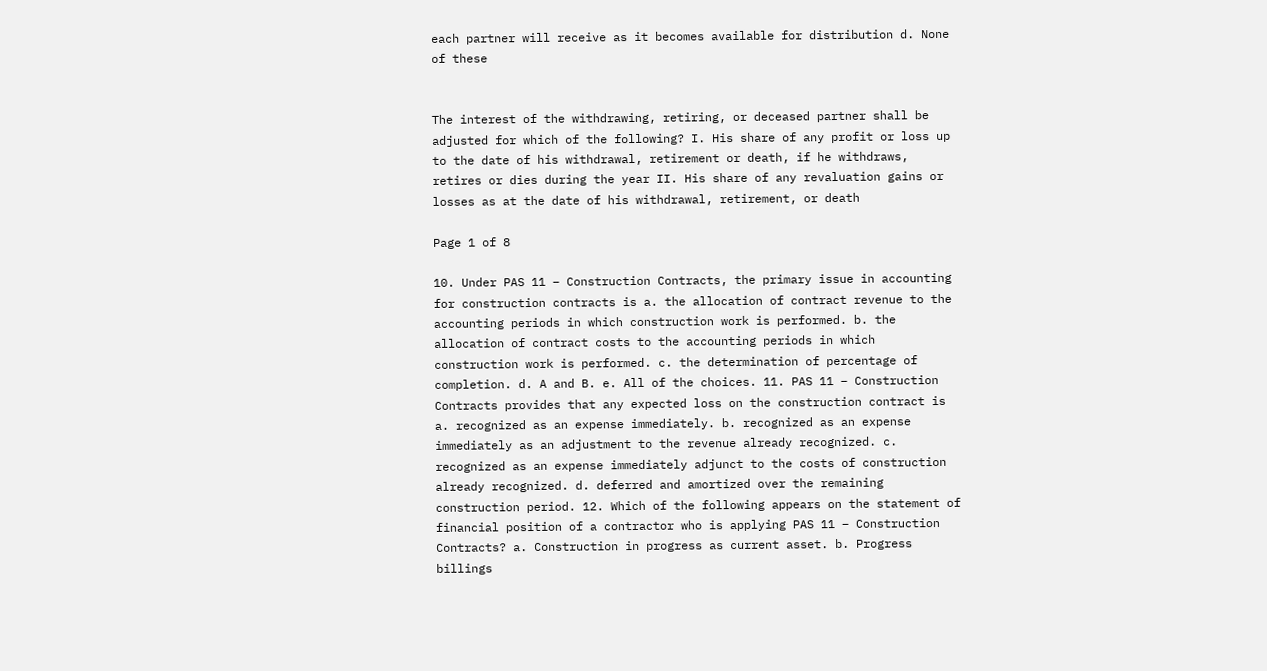each partner will receive as it becomes available for distribution d. None of these


The interest of the withdrawing, retiring, or deceased partner shall be adjusted for which of the following? I. His share of any profit or loss up to the date of his withdrawal, retirement or death, if he withdraws, retires or dies during the year II. His share of any revaluation gains or losses as at the date of his withdrawal, retirement, or death

Page 1 of 8

10. Under PAS 11 – Construction Contracts, the primary issue in accounting for construction contracts is a. the allocation of contract revenue to the accounting periods in which construction work is performed. b. the allocation of contract costs to the accounting periods in which construction work is performed. c. the determination of percentage of completion. d. A and B. e. All of the choices. 11. PAS 11 – Construction Contracts provides that any expected loss on the construction contract is a. recognized as an expense immediately. b. recognized as an expense immediately as an adjustment to the revenue already recognized. c. recognized as an expense immediately adjunct to the costs of construction already recognized. d. deferred and amortized over the remaining construction period. 12. Which of the following appears on the statement of financial position of a contractor who is applying PAS 11 – Construction Contracts? a. Construction in progress as current asset. b. Progress billings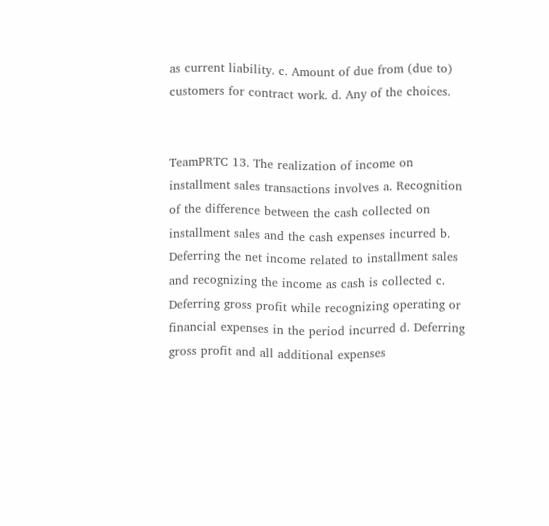as current liability. c. Amount of due from (due to) customers for contract work. d. Any of the choices.


TeamPRTC 13. The realization of income on installment sales transactions involves a. Recognition of the difference between the cash collected on installment sales and the cash expenses incurred b. Deferring the net income related to installment sales and recognizing the income as cash is collected c. Deferring gross profit while recognizing operating or financial expenses in the period incurred d. Deferring gross profit and all additional expenses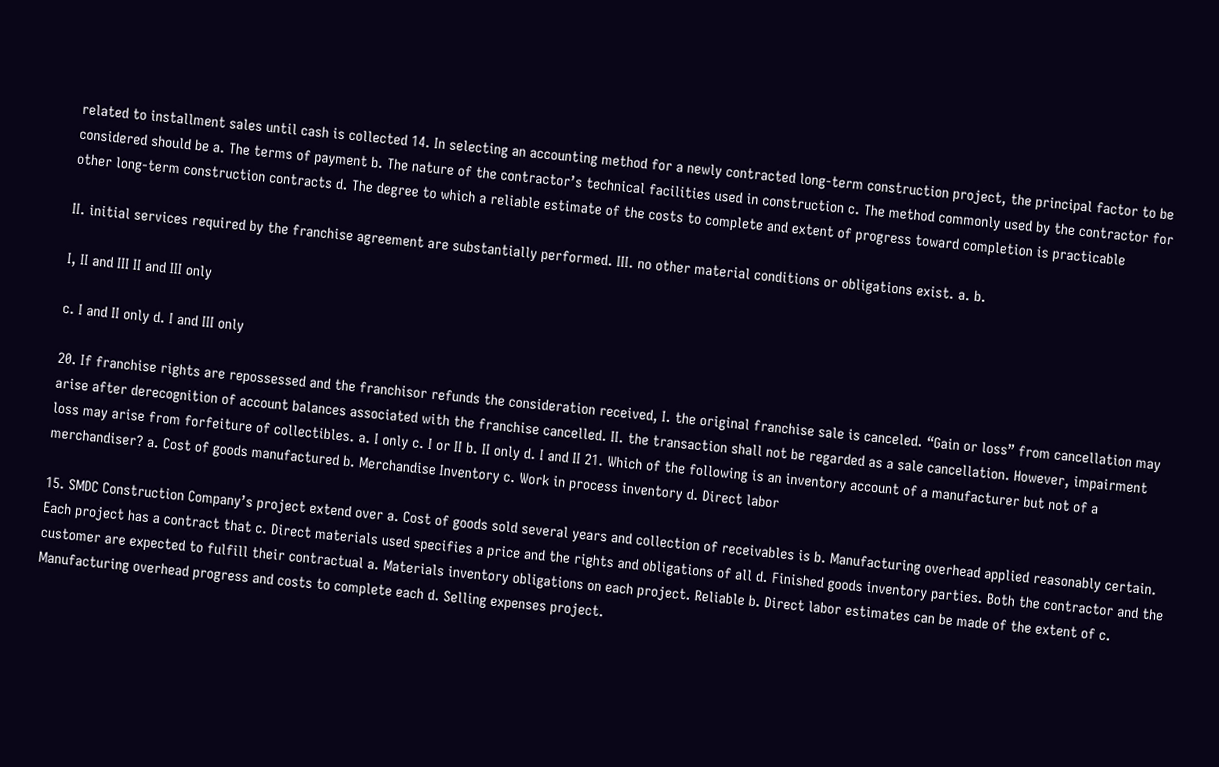related to installment sales until cash is collected 14. In selecting an accounting method for a newly contracted long-term construction project, the principal factor to be considered should be a. The terms of payment b. The nature of the contractor’s technical facilities used in construction c. The method commonly used by the contractor for other long-term construction contracts d. The degree to which a reliable estimate of the costs to complete and extent of progress toward completion is practicable

II. initial services required by the franchise agreement are substantially performed. III. no other material conditions or obligations exist. a. b.

I, II and III II and III only

c. I and II only d. I and III only

20. If franchise rights are repossessed and the franchisor refunds the consideration received, I. the original franchise sale is canceled. “Gain or loss” from cancellation may arise after derecognition of account balances associated with the franchise cancelled. II. the transaction shall not be regarded as a sale cancellation. However, impairment loss may arise from forfeiture of collectibles. a. I only c. I or II b. II only d. I and II 21. Which of the following is an inventory account of a manufacturer but not of a merchandiser? a. Cost of goods manufactured b. Merchandise Inventory c. Work in process inventory d. Direct labor

15. SMDC Construction Company’s project extend over a. Cost of goods sold several years and collection of receivables is b. Manufacturing overhead applied reasonably certain. Each project has a contract that c. Direct materials used specifies a price and the rights and obligations of all d. Finished goods inventory parties. Both the contractor and the customer are expected to fulfill their contractual a. Materials inventory obligations on each project. Reliable b. Direct labor estimates can be made of the extent of c. Manufacturing overhead progress and costs to complete each d. Selling expenses project.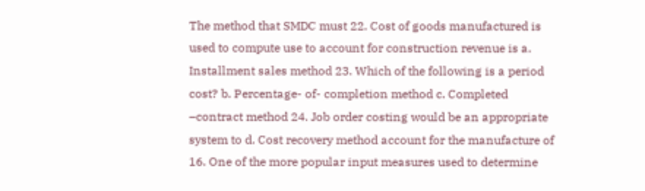The method that SMDC must 22. Cost of goods manufactured is used to compute use to account for construction revenue is a. Installment sales method 23. Which of the following is a period cost? b. Percentage- of- completion method c. Completed –contract method 24. Job order costing would be an appropriate system to d. Cost recovery method account for the manufacture of 16. One of the more popular input measures used to determine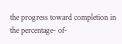the progress toward completion in the percentage- of-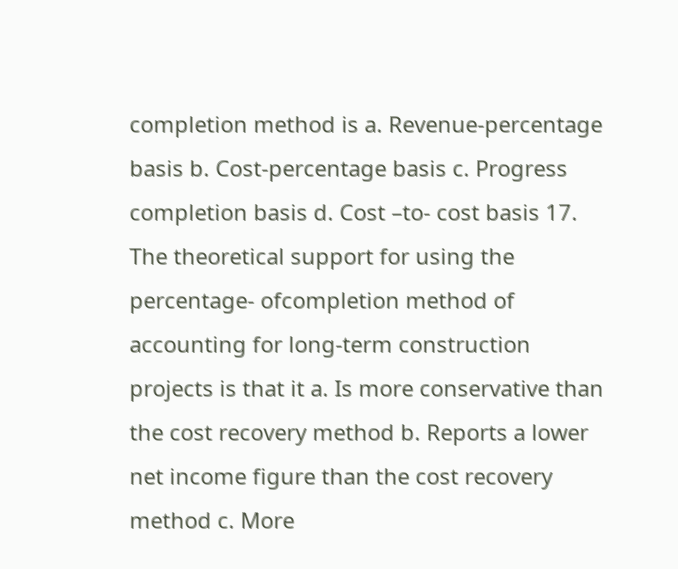completion method is a. Revenue-percentage basis b. Cost-percentage basis c. Progress completion basis d. Cost –to- cost basis 17. The theoretical support for using the percentage- ofcompletion method of accounting for long-term construction projects is that it a. Is more conservative than the cost recovery method b. Reports a lower net income figure than the cost recovery method c. More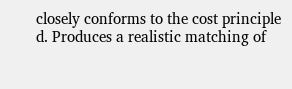closely conforms to the cost principle d. Produces a realistic matching of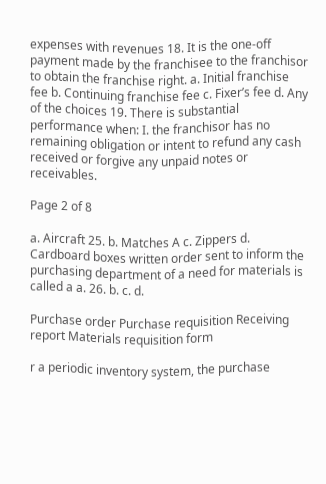expenses with revenues 18. It is the one-off payment made by the franchisee to the franchisor to obtain the franchise right. a. Initial franchise fee b. Continuing franchise fee c. Fixer’s fee d. Any of the choices 19. There is substantial performance when: I. the franchisor has no remaining obligation or intent to refund any cash received or forgive any unpaid notes or receivables.

Page 2 of 8

a. Aircraft 25. b. Matches A c. Zippers d. Cardboard boxes written order sent to inform the purchasing department of a need for materials is called a a. 26. b. c. d.

Purchase order Purchase requisition Receiving report Materials requisition form

r a periodic inventory system, the purchase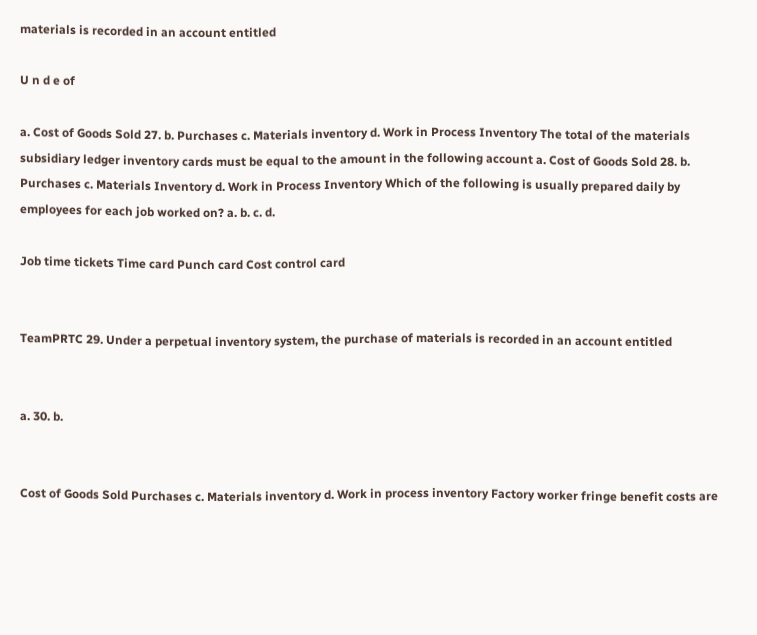materials is recorded in an account entitled

U n d e of

a. Cost of Goods Sold 27. b. Purchases c. Materials inventory d. Work in Process Inventory The total of the materials subsidiary ledger inventory cards must be equal to the amount in the following account a. Cost of Goods Sold 28. b. Purchases c. Materials Inventory d. Work in Process Inventory Which of the following is usually prepared daily by employees for each job worked on? a. b. c. d.

Job time tickets Time card Punch card Cost control card


TeamPRTC 29. Under a perpetual inventory system, the purchase of materials is recorded in an account entitled


a. 30. b.


Cost of Goods Sold Purchases c. Materials inventory d. Work in process inventory Factory worker fringe benefit costs are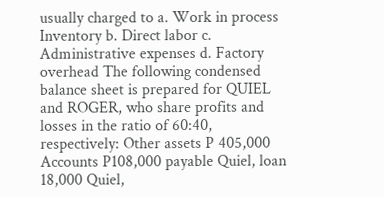usually charged to a. Work in process Inventory b. Direct labor c. Administrative expenses d. Factory overhead The following condensed balance sheet is prepared for QUIEL and ROGER, who share profits and losses in the ratio of 60:40, respectively: Other assets P 405,000 Accounts P108,000 payable Quiel, loan 18,000 Quiel,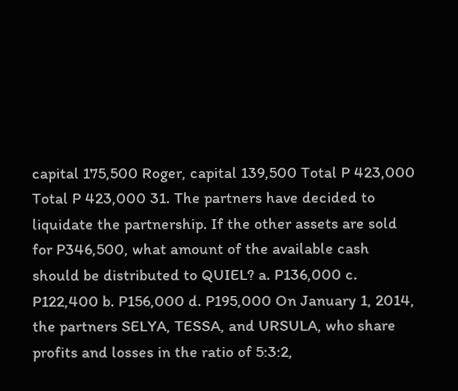capital 175,500 Roger, capital 139,500 Total P 423,000 Total P 423,000 31. The partners have decided to liquidate the partnership. If the other assets are sold for P346,500, what amount of the available cash should be distributed to QUIEL? a. P136,000 c. P122,400 b. P156,000 d. P195,000 On January 1, 2014, the partners SELYA, TESSA, and URSULA, who share profits and losses in the ratio of 5:3:2,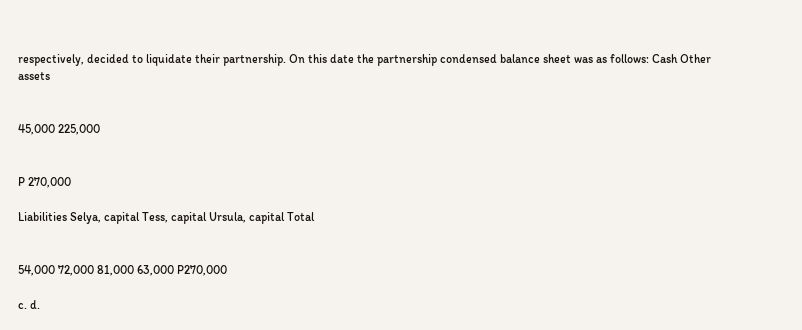respectively, decided to liquidate their partnership. On this date the partnership condensed balance sheet was as follows: Cash Other assets


45,000 225,000


P 270,000

Liabilities Selya, capital Tess, capital Ursula, capital Total


54,000 72,000 81,000 63,000 P270,000

c. d.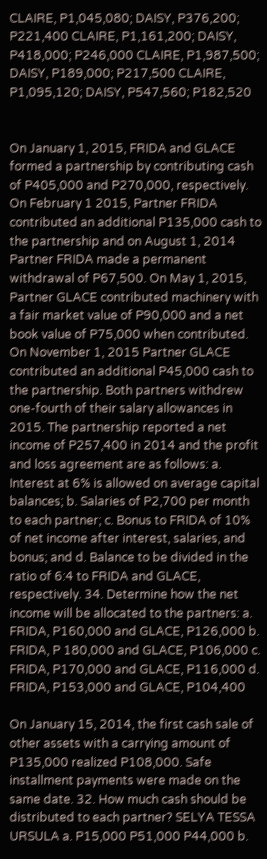CLAIRE, P1,045,080; DAISY, P376,200; P221,400 CLAIRE, P1,161,200; DAISY, P418,000; P246,000 CLAIRE, P1,987,500; DAISY, P189,000; P217,500 CLAIRE, P1,095,120; DAISY, P547,560; P182,520


On January 1, 2015, FRIDA and GLACE formed a partnership by contributing cash of P405,000 and P270,000, respectively. On February 1 2015, Partner FRIDA contributed an additional P135,000 cash to the partnership and on August 1, 2014 Partner FRIDA made a permanent withdrawal of P67,500. On May 1, 2015, Partner GLACE contributed machinery with a fair market value of P90,000 and a net book value of P75,000 when contributed. On November 1, 2015 Partner GLACE contributed an additional P45,000 cash to the partnership. Both partners withdrew one-fourth of their salary allowances in 2015. The partnership reported a net income of P257,400 in 2014 and the profit and loss agreement are as follows: a. Interest at 6% is allowed on average capital balances; b. Salaries of P2,700 per month to each partner; c. Bonus to FRIDA of 10% of net income after interest, salaries, and bonus; and d. Balance to be divided in the ratio of 6:4 to FRIDA and GLACE, respectively. 34. Determine how the net income will be allocated to the partners: a. FRIDA, P160,000 and GLACE, P126,000 b. FRIDA, P 180,000 and GLACE, P106,000 c. FRIDA, P170,000 and GLACE, P116,000 d. FRIDA, P153,000 and GLACE, P104,400

On January 15, 2014, the first cash sale of other assets with a carrying amount of P135,000 realized P108,000. Safe installment payments were made on the same date. 32. How much cash should be distributed to each partner? SELYA TESSA URSULA a. P15,000 P51,000 P44,000 b.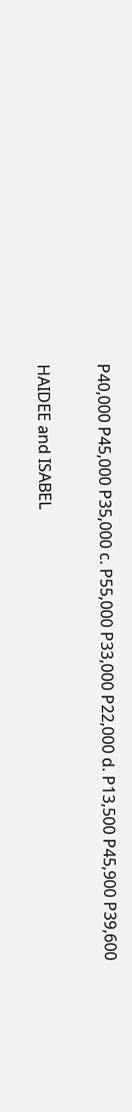P40,000 P45,000 P35,000 c. P55,000 P33,000 P22,000 d. P13,500 P45,900 P39,600

HAIDEE and ISABEL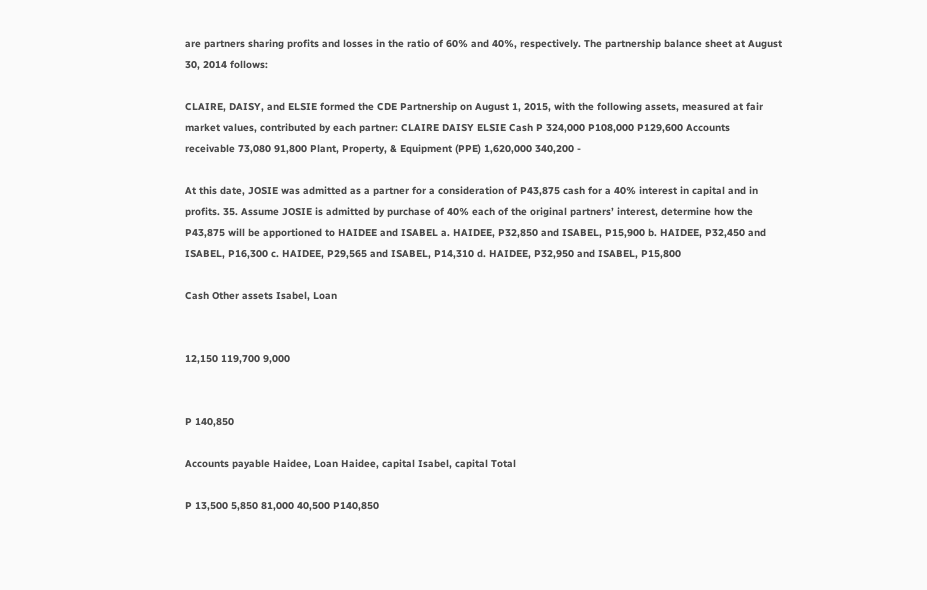are partners sharing profits and losses in the ratio of 60% and 40%, respectively. The partnership balance sheet at August 30, 2014 follows:

CLAIRE, DAISY, and ELSIE formed the CDE Partnership on August 1, 2015, with the following assets, measured at fair market values, contributed by each partner: CLAIRE DAISY ELSIE Cash P 324,000 P108,000 P129,600 Accounts receivable 73,080 91,800 Plant, Property, & Equipment (PPE) 1,620,000 340,200 -

At this date, JOSIE was admitted as a partner for a consideration of P43,875 cash for a 40% interest in capital and in profits. 35. Assume JOSIE is admitted by purchase of 40% each of the original partners’ interest, determine how the P43,875 will be apportioned to HAIDEE and ISABEL a. HAIDEE, P32,850 and ISABEL, P15,900 b. HAIDEE, P32,450 and ISABEL, P16,300 c. HAIDEE, P29,565 and ISABEL, P14,310 d. HAIDEE, P32,950 and ISABEL, P15,800

Cash Other assets Isabel, Loan


12,150 119,700 9,000


P 140,850

Accounts payable Haidee, Loan Haidee, capital Isabel, capital Total

P 13,500 5,850 81,000 40,500 P140,850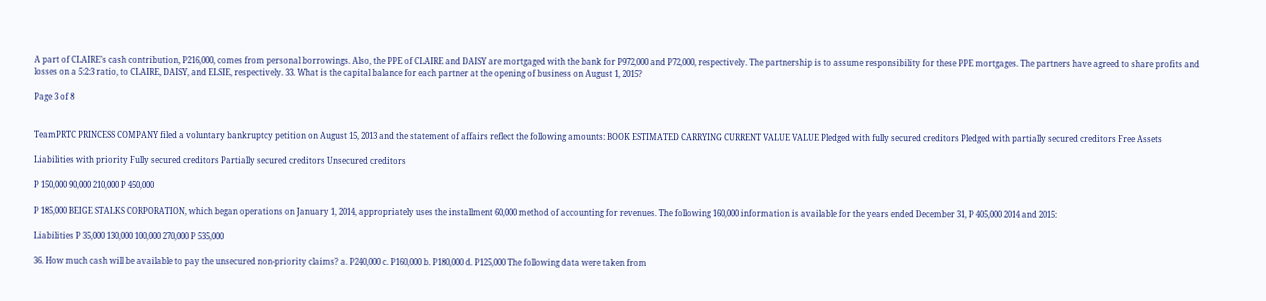A part of CLAIRE’s cash contribution, P216,000, comes from personal borrowings. Also, the PPE of CLAIRE and DAISY are mortgaged with the bank for P972,000 and P72,000, respectively. The partnership is to assume responsibility for these PPE mortgages. The partners have agreed to share profits and losses on a 5:2:3 ratio, to CLAIRE, DAISY, and ELSIE, respectively. 33. What is the capital balance for each partner at the opening of business on August 1, 2015?

Page 3 of 8


TeamPRTC PRINCESS COMPANY filed a voluntary bankruptcy petition on August 15, 2013 and the statement of affairs reflect the following amounts: BOOK ESTIMATED CARRYING CURRENT VALUE VALUE Pledged with fully secured creditors Pledged with partially secured creditors Free Assets

Liabilities with priority Fully secured creditors Partially secured creditors Unsecured creditors

P 150,000 90,000 210,000 P 450,000

P 185,000 BEIGE STALKS CORPORATION, which began operations on January 1, 2014, appropriately uses the installment 60,000 method of accounting for revenues. The following 160,000 information is available for the years ended December 31, P 405,000 2014 and 2015:

Liabilities P 35,000 130,000 100,000 270,000 P 535,000

36. How much cash will be available to pay the unsecured non-priority claims? a. P240,000 c. P160,000 b. P180,000 d. P125,000 The following data were taken from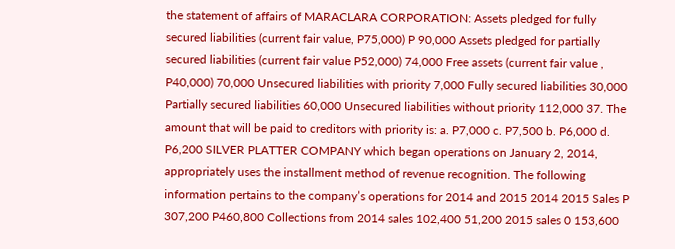the statement of affairs of MARACLARA CORPORATION: Assets pledged for fully secured liabilities (current fair value, P75,000) P 90,000 Assets pledged for partially secured liabilities (current fair value P52,000) 74,000 Free assets (current fair value , P40,000) 70,000 Unsecured liabilities with priority 7,000 Fully secured liabilities 30,000 Partially secured liabilities 60,000 Unsecured liabilities without priority 112,000 37. The amount that will be paid to creditors with priority is: a. P7,000 c. P7,500 b. P6,000 d. P6,200 SILVER PLATTER COMPANY which began operations on January 2, 2014, appropriately uses the installment method of revenue recognition. The following information pertains to the company’s operations for 2014 and 2015 2014 2015 Sales P 307,200 P460,800 Collections from 2014 sales 102,400 51,200 2015 sales 0 153,600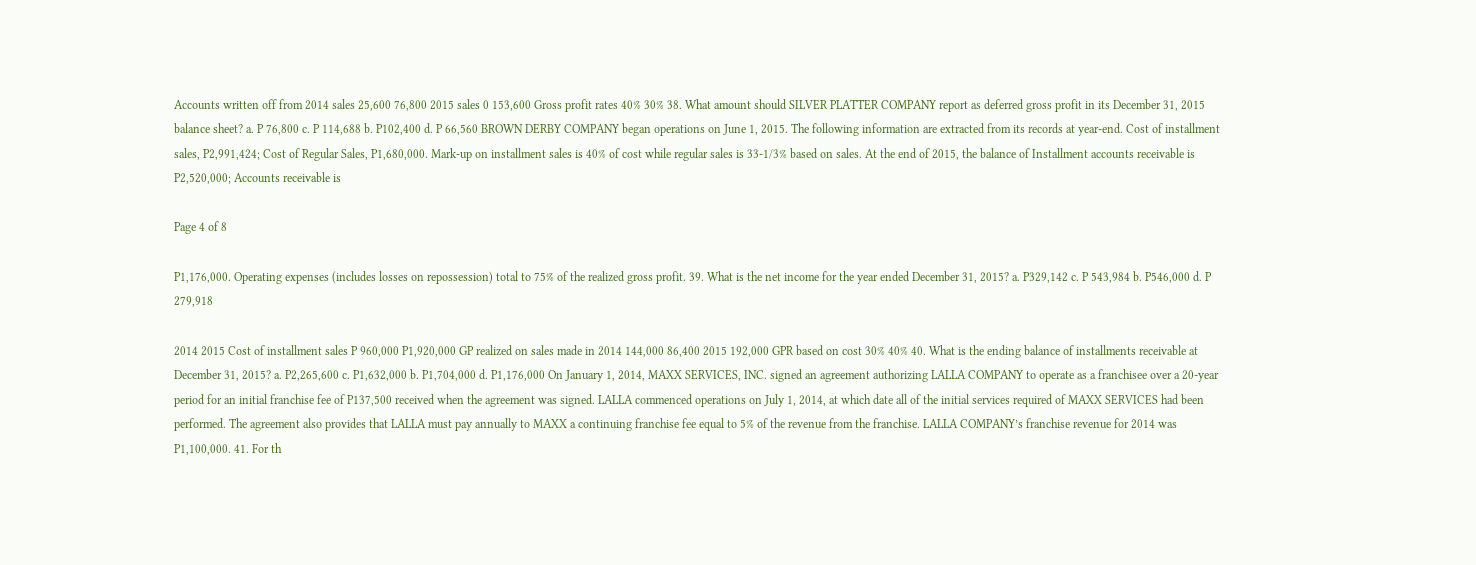Accounts written off from 2014 sales 25,600 76,800 2015 sales 0 153,600 Gross profit rates 40% 30% 38. What amount should SILVER PLATTER COMPANY report as deferred gross profit in its December 31, 2015 balance sheet? a. P 76,800 c. P 114,688 b. P102,400 d. P 66,560 BROWN DERBY COMPANY began operations on June 1, 2015. The following information are extracted from its records at year-end. Cost of installment sales, P2,991,424; Cost of Regular Sales, P1,680,000. Mark-up on installment sales is 40% of cost while regular sales is 33-1/3% based on sales. At the end of 2015, the balance of Installment accounts receivable is P2,520,000; Accounts receivable is

Page 4 of 8

P1,176,000. Operating expenses (includes losses on repossession) total to 75% of the realized gross profit. 39. What is the net income for the year ended December 31, 2015? a. P329,142 c. P 543,984 b. P546,000 d. P 279,918

2014 2015 Cost of installment sales P 960,000 P1,920,000 GP realized on sales made in 2014 144,000 86,400 2015 192,000 GPR based on cost 30% 40% 40. What is the ending balance of installments receivable at December 31, 2015? a. P2,265,600 c. P1,632,000 b. P1,704,000 d. P1,176,000 On January 1, 2014, MAXX SERVICES, INC. signed an agreement authorizing LALLA COMPANY to operate as a franchisee over a 20-year period for an initial franchise fee of P137,500 received when the agreement was signed. LALLA commenced operations on July 1, 2014, at which date all of the initial services required of MAXX SERVICES had been performed. The agreement also provides that LALLA must pay annually to MAXX a continuing franchise fee equal to 5% of the revenue from the franchise. LALLA COMPANY’s franchise revenue for 2014 was P1,100,000. 41. For th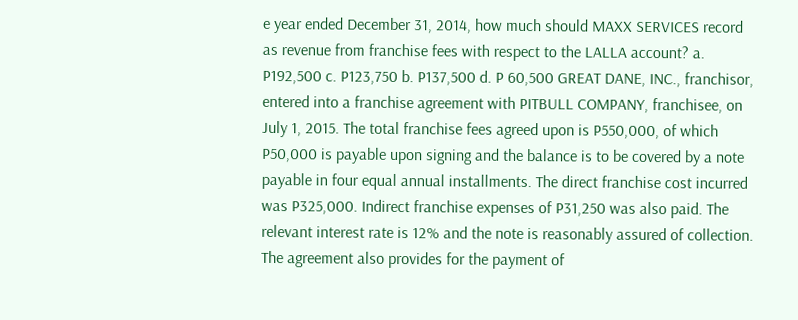e year ended December 31, 2014, how much should MAXX SERVICES record as revenue from franchise fees with respect to the LALLA account? a. P192,500 c. P123,750 b. P137,500 d. P 60,500 GREAT DANE, INC., franchisor, entered into a franchise agreement with PITBULL COMPANY, franchisee, on July 1, 2015. The total franchise fees agreed upon is P550,000, of which P50,000 is payable upon signing and the balance is to be covered by a note payable in four equal annual installments. The direct franchise cost incurred was P325,000. Indirect franchise expenses of P31,250 was also paid. The relevant interest rate is 12% and the note is reasonably assured of collection. The agreement also provides for the payment of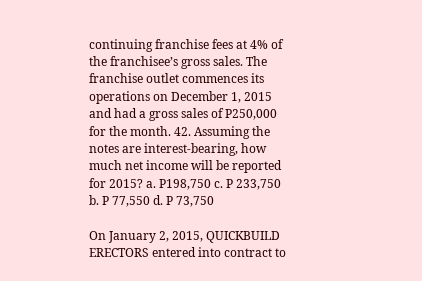continuing franchise fees at 4% of the franchisee’s gross sales. The franchise outlet commences its operations on December 1, 2015 and had a gross sales of P250,000 for the month. 42. Assuming the notes are interest-bearing, how much net income will be reported for 2015? a. P198,750 c. P 233,750 b. P 77,550 d. P 73,750

On January 2, 2015, QUICKBUILD ERECTORS entered into contract to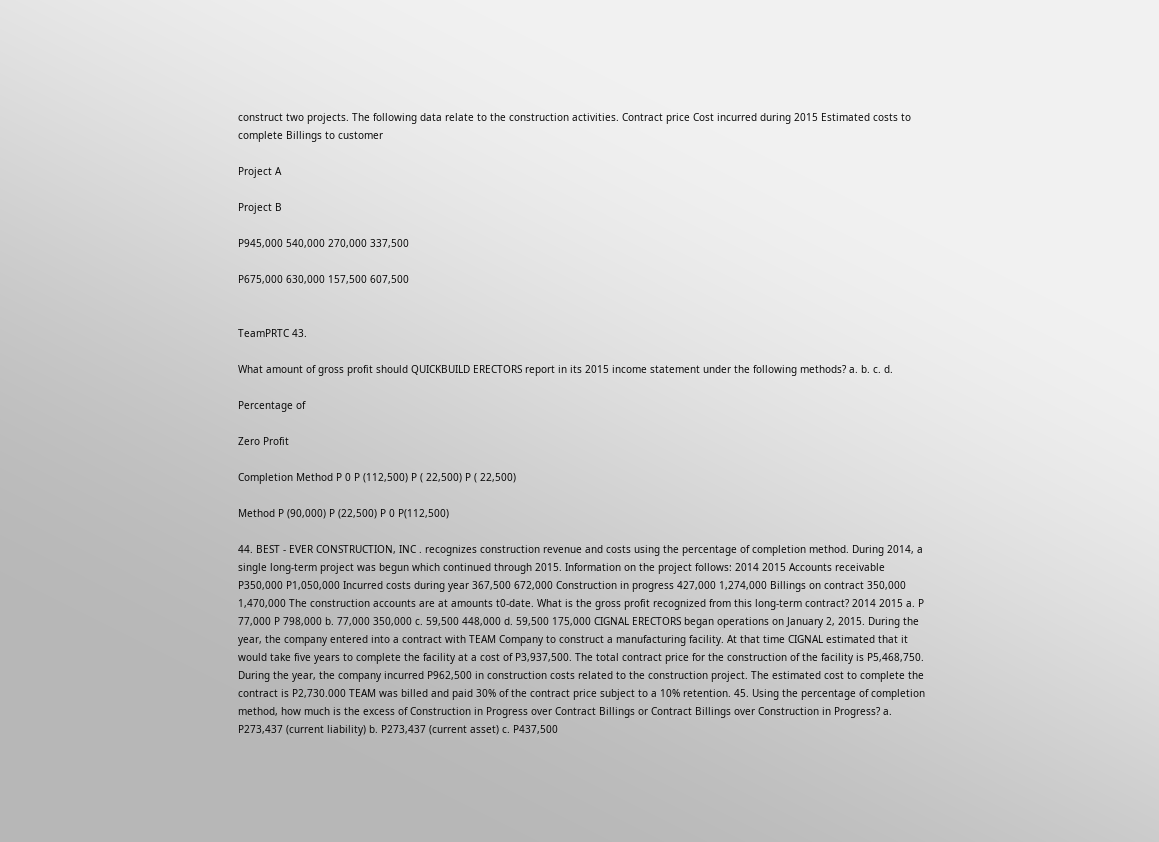construct two projects. The following data relate to the construction activities. Contract price Cost incurred during 2015 Estimated costs to complete Billings to customer

Project A

Project B

P945,000 540,000 270,000 337,500

P675,000 630,000 157,500 607,500


TeamPRTC 43.

What amount of gross profit should QUICKBUILD ERECTORS report in its 2015 income statement under the following methods? a. b. c. d.

Percentage of

Zero Profit

Completion Method P 0 P (112,500) P ( 22,500) P ( 22,500)

Method P (90,000) P (22,500) P 0 P(112,500)

44. BEST - EVER CONSTRUCTION, INC . recognizes construction revenue and costs using the percentage of completion method. During 2014, a single long-term project was begun which continued through 2015. Information on the project follows: 2014 2015 Accounts receivable P350,000 P1,050,000 Incurred costs during year 367,500 672,000 Construction in progress 427,000 1,274,000 Billings on contract 350,000 1,470,000 The construction accounts are at amounts t0-date. What is the gross profit recognized from this long-term contract? 2014 2015 a. P 77,000 P 798,000 b. 77,000 350,000 c. 59,500 448,000 d. 59,500 175,000 CIGNAL ERECTORS began operations on January 2, 2015. During the year, the company entered into a contract with TEAM Company to construct a manufacturing facility. At that time CIGNAL estimated that it would take five years to complete the facility at a cost of P3,937,500. The total contract price for the construction of the facility is P5,468,750. During the year, the company incurred P962,500 in construction costs related to the construction project. The estimated cost to complete the contract is P2,730.000 TEAM was billed and paid 30% of the contract price subject to a 10% retention. 45. Using the percentage of completion method, how much is the excess of Construction in Progress over Contract Billings or Contract Billings over Construction in Progress? a. P273,437 (current liability) b. P273,437 (current asset) c. P437,500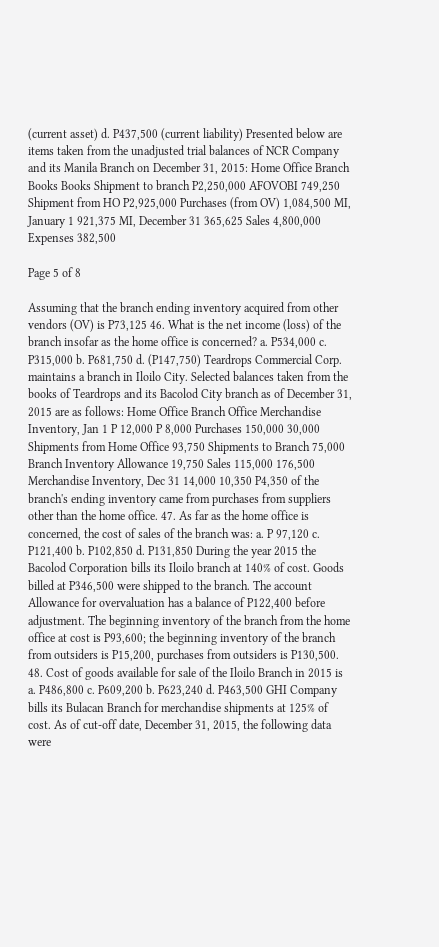(current asset) d. P437,500 (current liability) Presented below are items taken from the unadjusted trial balances of NCR Company and its Manila Branch on December 31, 2015: Home Office Branch Books Books Shipment to branch P2,250,000 AFOVOBI 749,250 Shipment from HO P2,925,000 Purchases (from OV) 1,084,500 MI, January 1 921,375 MI, December 31 365,625 Sales 4,800,000 Expenses 382,500

Page 5 of 8

Assuming that the branch ending inventory acquired from other vendors (OV) is P73,125 46. What is the net income (loss) of the branch insofar as the home office is concerned? a. P534,000 c. P315,000 b. P681,750 d. (P147,750) Teardrops Commercial Corp. maintains a branch in Iloilo City. Selected balances taken from the books of Teardrops and its Bacolod City branch as of December 31, 2015 are as follows: Home Office Branch Office Merchandise Inventory, Jan 1 P 12,000 P 8,000 Purchases 150,000 30,000 Shipments from Home Office 93,750 Shipments to Branch 75,000 Branch Inventory Allowance 19,750 Sales 115,000 176,500 Merchandise Inventory, Dec 31 14,000 10,350 P4,350 of the branch's ending inventory came from purchases from suppliers other than the home office. 47. As far as the home office is concerned, the cost of sales of the branch was: a. P 97,120 c. P121,400 b. P102,850 d. P131,850 During the year 2015 the Bacolod Corporation bills its Iloilo branch at 140% of cost. Goods billed at P346,500 were shipped to the branch. The account Allowance for overvaluation has a balance of P122,400 before adjustment. The beginning inventory of the branch from the home office at cost is P93,600; the beginning inventory of the branch from outsiders is P15,200, purchases from outsiders is P130,500. 48. Cost of goods available for sale of the Iloilo Branch in 2015 is a. P486,800 c. P609,200 b. P623,240 d. P463,500 GHI Company bills its Bulacan Branch for merchandise shipments at 125% of cost. As of cut-off date, December 31, 2015, the following data were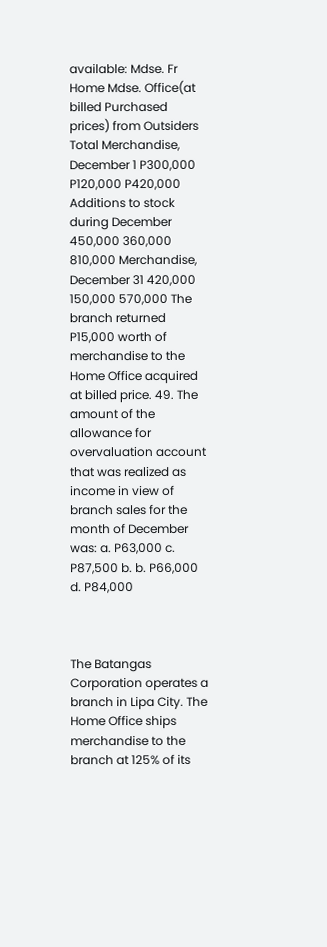available: Mdse. Fr Home Mdse. Office(at billed Purchased prices) from Outsiders Total Merchandise, December 1 P300,000 P120,000 P420,000 Additions to stock during December 450,000 360,000 810,000 Merchandise, December 31 420,000 150,000 570,000 The branch returned P15,000 worth of merchandise to the Home Office acquired at billed price. 49. The amount of the allowance for overvaluation account that was realized as income in view of branch sales for the month of December was: a. P63,000 c. P87,500 b. b. P66,000 d. P84,000



The Batangas Corporation operates a branch in Lipa City. The Home Office ships merchandise to the branch at 125% of its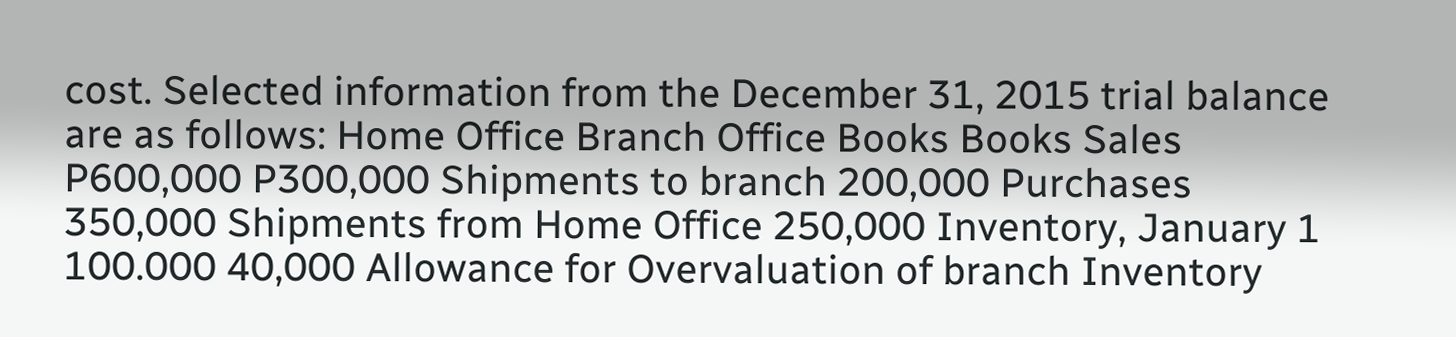cost. Selected information from the December 31, 2015 trial balance are as follows: Home Office Branch Office Books Books Sales P600,000 P300,000 Shipments to branch 200,000 Purchases 350,000 Shipments from Home Office 250,000 Inventory, January 1 100.000 40,000 Allowance for Overvaluation of branch Inventory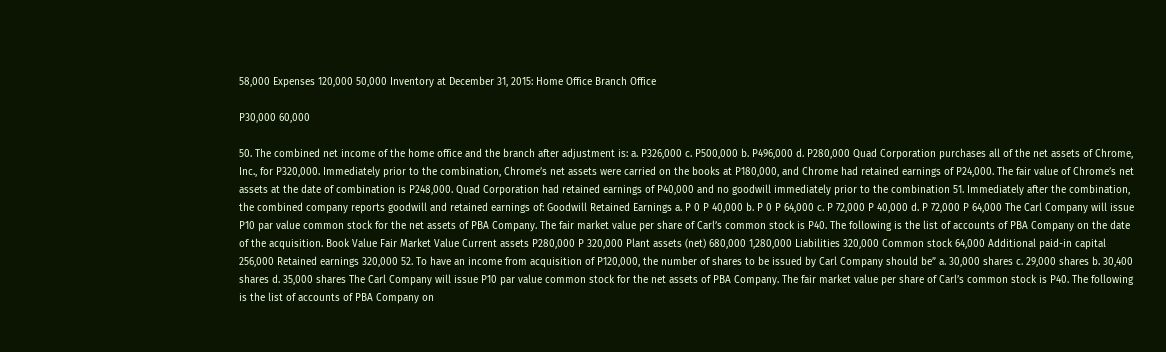58,000 Expenses 120,000 50,000 Inventory at December 31, 2015: Home Office Branch Office

P30,000 60,000

50. The combined net income of the home office and the branch after adjustment is: a. P326,000 c. P500,000 b. P496,000 d. P280,000 Quad Corporation purchases all of the net assets of Chrome, Inc., for P320,000. Immediately prior to the combination, Chrome’s net assets were carried on the books at P180,000, and Chrome had retained earnings of P24,000. The fair value of Chrome’s net assets at the date of combination is P248,000. Quad Corporation had retained earnings of P40,000 and no goodwill immediately prior to the combination 51. Immediately after the combination, the combined company reports goodwill and retained earnings of: Goodwill Retained Earnings a. P 0 P 40,000 b. P 0 P 64,000 c. P 72,000 P 40,000 d. P 72,000 P 64,000 The Carl Company will issue P10 par value common stock for the net assets of PBA Company. The fair market value per share of Carl’s common stock is P40. The following is the list of accounts of PBA Company on the date of the acquisition. Book Value Fair Market Value Current assets P280,000 P 320,000 Plant assets (net) 680,000 1,280,000 Liabilities 320,000 Common stock 64,000 Additional paid-in capital 256,000 Retained earnings 320,000 52. To have an income from acquisition of P120,000, the number of shares to be issued by Carl Company should be” a. 30,000 shares c. 29,000 shares b. 30,400 shares d. 35,000 shares The Carl Company will issue P10 par value common stock for the net assets of PBA Company. The fair market value per share of Carl’s common stock is P40. The following is the list of accounts of PBA Company on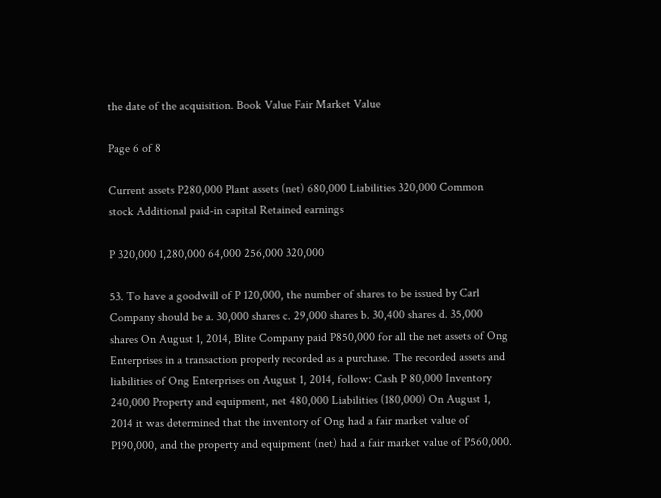the date of the acquisition. Book Value Fair Market Value

Page 6 of 8

Current assets P280,000 Plant assets (net) 680,000 Liabilities 320,000 Common stock Additional paid-in capital Retained earnings

P 320,000 1,280,000 64,000 256,000 320,000

53. To have a goodwill of P 120,000, the number of shares to be issued by Carl Company should be a. 30,000 shares c. 29,000 shares b. 30,400 shares d. 35,000 shares On August 1, 2014, Blite Company paid P850,000 for all the net assets of Ong Enterprises in a transaction properly recorded as a purchase. The recorded assets and liabilities of Ong Enterprises on August 1, 2014, follow: Cash P 80,000 Inventory 240,000 Property and equipment, net 480,000 Liabilities (180,000) On August 1, 2014 it was determined that the inventory of Ong had a fair market value of P190,000, and the property and equipment (net) had a fair market value of P560,000.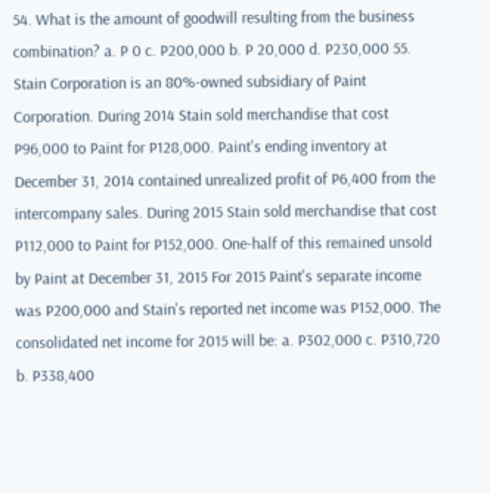54. What is the amount of goodwill resulting from the business combination? a. P 0 c. P200,000 b. P 20,000 d. P230,000 55. Stain Corporation is an 80%-owned subsidiary of Paint Corporation. During 2014 Stain sold merchandise that cost P96,000 to Paint for P128,000. Paint's ending inventory at December 31, 2014 contained unrealized profit of P6,400 from the intercompany sales. During 2015 Stain sold merchandise that cost P112,000 to Paint for P152,000. One-half of this remained unsold by Paint at December 31, 2015 For 2015 Paint's separate income was P200,000 and Stain's reported net income was P152,000. The consolidated net income for 2015 will be: a. P302,000 c. P310,720 b. P338,400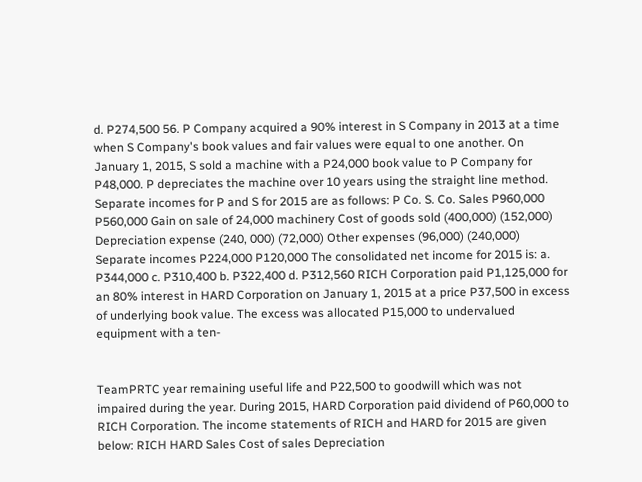d. P274,500 56. P Company acquired a 90% interest in S Company in 2013 at a time when S Company's book values and fair values were equal to one another. On January 1, 2015, S sold a machine with a P24,000 book value to P Company for P48,000. P depreciates the machine over 10 years using the straight line method. Separate incomes for P and S for 2015 are as follows: P Co. S. Co. Sales P960,000 P560,000 Gain on sale of 24,000 machinery Cost of goods sold (400,000) (152,000) Depreciation expense (240, 000) (72,000) Other expenses (96,000) (240,000) Separate incomes P224,000 P120,000 The consolidated net income for 2015 is: a. P344,000 c. P310,400 b. P322,400 d. P312,560 RICH Corporation paid P1,125,000 for an 80% interest in HARD Corporation on January 1, 2015 at a price P37,500 in excess of underlying book value. The excess was allocated P15,000 to undervalued equipment with a ten-


TeamPRTC year remaining useful life and P22,500 to goodwill which was not impaired during the year. During 2015, HARD Corporation paid dividend of P60,000 to RICH Corporation. The income statements of RICH and HARD for 2015 are given below: RICH HARD Sales Cost of sales Depreciation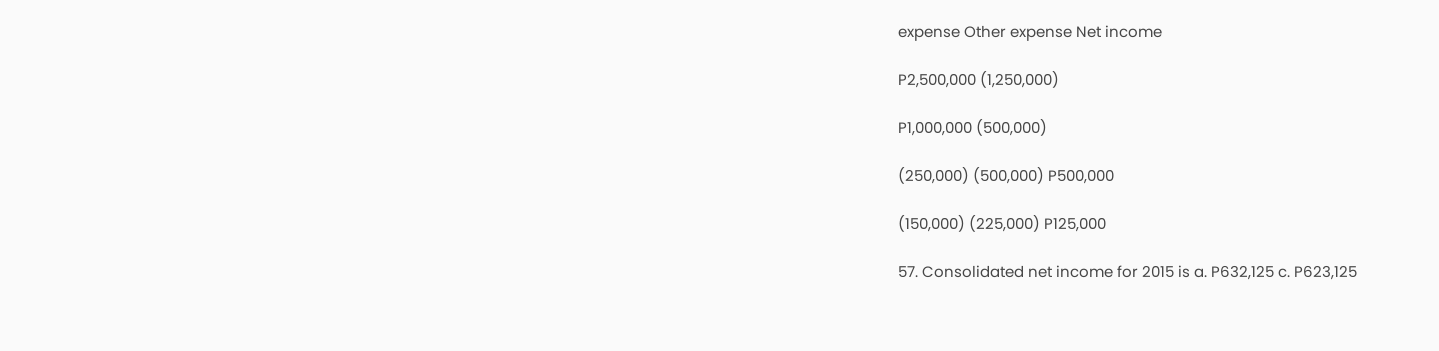expense Other expense Net income

P2,500,000 (1,250,000)

P1,000,000 (500,000)

(250,000) (500,000) P500,000

(150,000) (225,000) P125,000

57. Consolidated net income for 2015 is a. P632,125 c. P623,125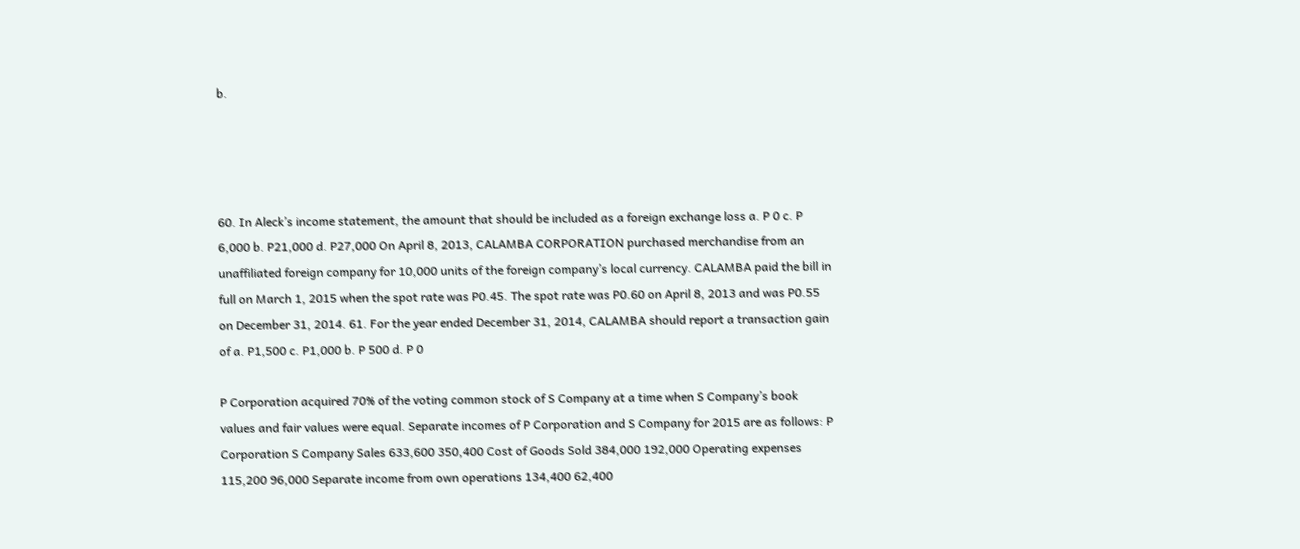b.




60. In Aleck’s income statement, the amount that should be included as a foreign exchange loss a. P 0 c. P 6,000 b. P21,000 d. P27,000 On April 8, 2013, CALAMBA CORPORATION purchased merchandise from an unaffiliated foreign company for 10,000 units of the foreign company’s local currency. CALAMBA paid the bill in full on March 1, 2015 when the spot rate was P0.45. The spot rate was P0.60 on April 8, 2013 and was P0.55 on December 31, 2014. 61. For the year ended December 31, 2014, CALAMBA should report a transaction gain of a. P1,500 c. P1,000 b. P 500 d. P 0

P Corporation acquired 70% of the voting common stock of S Company at a time when S Company’s book values and fair values were equal. Separate incomes of P Corporation and S Company for 2015 are as follows: P Corporation S Company Sales 633,600 350,400 Cost of Goods Sold 384,000 192,000 Operating expenses 115,200 96,000 Separate income from own operations 134,400 62,400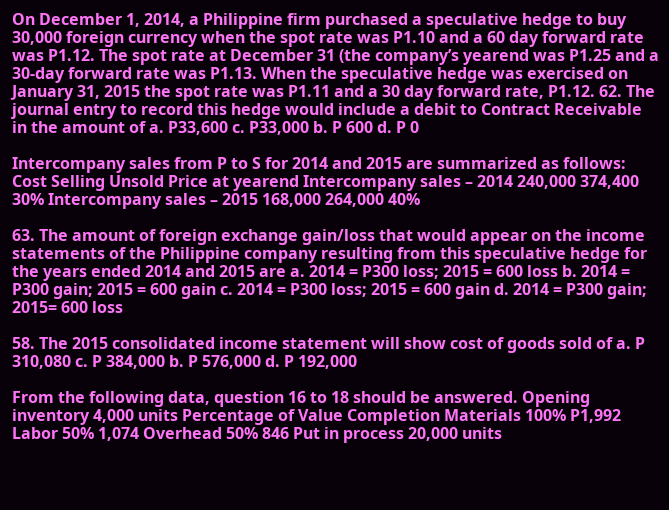On December 1, 2014, a Philippine firm purchased a speculative hedge to buy 30,000 foreign currency when the spot rate was P1.10 and a 60 day forward rate was P1.12. The spot rate at December 31 (the company’s yearend was P1.25 and a 30-day forward rate was P1.13. When the speculative hedge was exercised on January 31, 2015 the spot rate was P1.11 and a 30 day forward rate, P1.12. 62. The journal entry to record this hedge would include a debit to Contract Receivable in the amount of a. P33,600 c. P33,000 b. P 600 d. P 0

Intercompany sales from P to S for 2014 and 2015 are summarized as follows: Cost Selling Unsold Price at yearend Intercompany sales – 2014 240,000 374,400 30% Intercompany sales – 2015 168,000 264,000 40%

63. The amount of foreign exchange gain/loss that would appear on the income statements of the Philippine company resulting from this speculative hedge for the years ended 2014 and 2015 are a. 2014 = P300 loss; 2015 = 600 loss b. 2014 = P300 gain; 2015 = 600 gain c. 2014 = P300 loss; 2015 = 600 gain d. 2014 = P300 gain; 2015= 600 loss

58. The 2015 consolidated income statement will show cost of goods sold of a. P 310,080 c. P 384,000 b. P 576,000 d. P 192,000

From the following data, question 16 to 18 should be answered. Opening inventory 4,000 units Percentage of Value Completion Materials 100% P1,992 Labor 50% 1,074 Overhead 50% 846 Put in process 20,000 units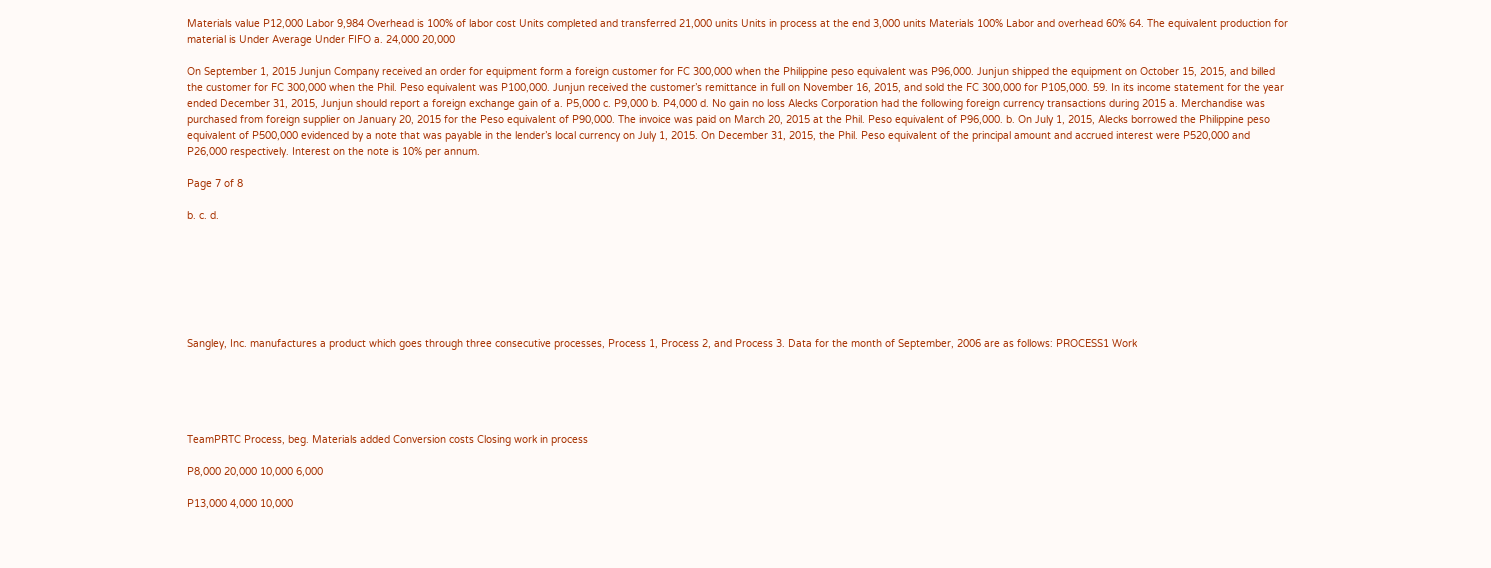Materials value P12,000 Labor 9,984 Overhead is 100% of labor cost Units completed and transferred 21,000 units Units in process at the end 3,000 units Materials 100% Labor and overhead 60% 64. The equivalent production for material is Under Average Under FIFO a. 24,000 20,000

On September 1, 2015 Junjun Company received an order for equipment form a foreign customer for FC 300,000 when the Philippine peso equivalent was P96,000. Junjun shipped the equipment on October 15, 2015, and billed the customer for FC 300,000 when the Phil. Peso equivalent was P100,000. Junjun received the customer’s remittance in full on November 16, 2015, and sold the FC 300,000 for P105,000. 59. In its income statement for the year ended December 31, 2015, Junjun should report a foreign exchange gain of a. P5,000 c. P9,000 b. P4,000 d. No gain no loss Alecks Corporation had the following foreign currency transactions during 2015 a. Merchandise was purchased from foreign supplier on January 20, 2015 for the Peso equivalent of P90,000. The invoice was paid on March 20, 2015 at the Phil. Peso equivalent of P96,000. b. On July 1, 2015, Alecks borrowed the Philippine peso equivalent of P500,000 evidenced by a note that was payable in the lender’s local currency on July 1, 2015. On December 31, 2015, the Phil. Peso equivalent of the principal amount and accrued interest were P520,000 and P26,000 respectively. Interest on the note is 10% per annum.

Page 7 of 8

b. c. d.







Sangley, Inc. manufactures a product which goes through three consecutive processes, Process 1, Process 2, and Process 3. Data for the month of September, 2006 are as follows: PROCESS1 Work





TeamPRTC Process, beg. Materials added Conversion costs Closing work in process

P8,000 20,000 10,000 6,000

P13,000 4,000 10,000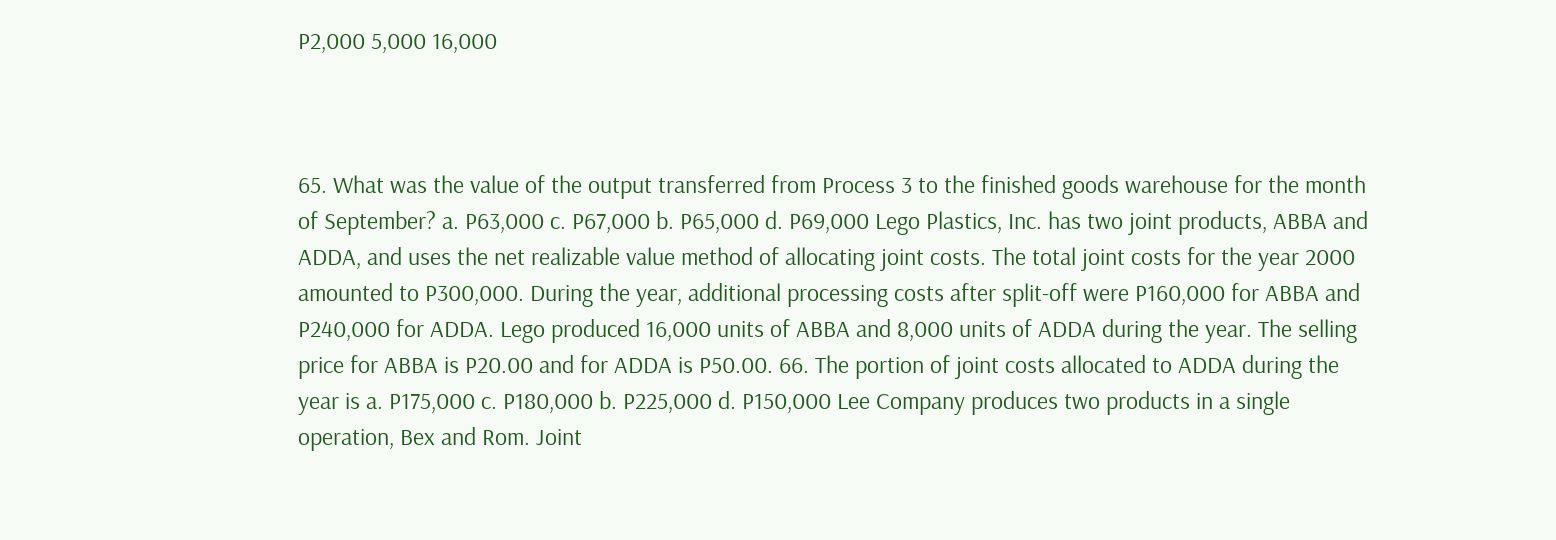P2,000 5,000 16,000



65. What was the value of the output transferred from Process 3 to the finished goods warehouse for the month of September? a. P63,000 c. P67,000 b. P65,000 d. P69,000 Lego Plastics, Inc. has two joint products, ABBA and ADDA, and uses the net realizable value method of allocating joint costs. The total joint costs for the year 2000 amounted to P300,000. During the year, additional processing costs after split-off were P160,000 for ABBA and P240,000 for ADDA. Lego produced 16,000 units of ABBA and 8,000 units of ADDA during the year. The selling price for ABBA is P20.00 and for ADDA is P50.00. 66. The portion of joint costs allocated to ADDA during the year is a. P175,000 c. P180,000 b. P225,000 d. P150,000 Lee Company produces two products in a single operation, Bex and Rom. Joint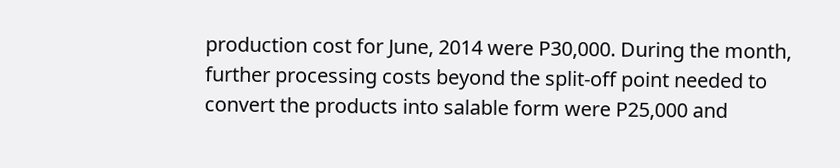production cost for June, 2014 were P30,000. During the month, further processing costs beyond the split-off point needed to convert the products into salable form were P25,000 and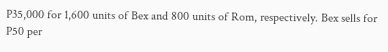P35,000 for 1,600 units of Bex and 800 units of Rom, respectively. Bex sells for P50 per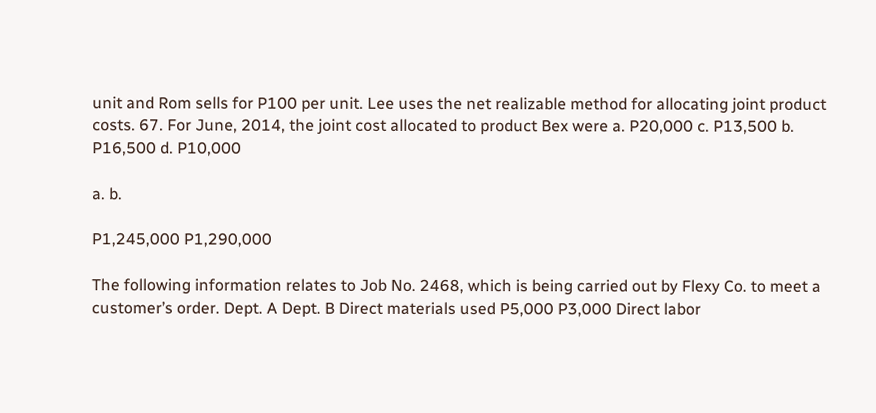unit and Rom sells for P100 per unit. Lee uses the net realizable method for allocating joint product costs. 67. For June, 2014, the joint cost allocated to product Bex were a. P20,000 c. P13,500 b. P16,500 d. P10,000

a. b.

P1,245,000 P1,290,000

The following information relates to Job No. 2468, which is being carried out by Flexy Co. to meet a customer’s order. Dept. A Dept. B Direct materials used P5,000 P3,000 Direct labor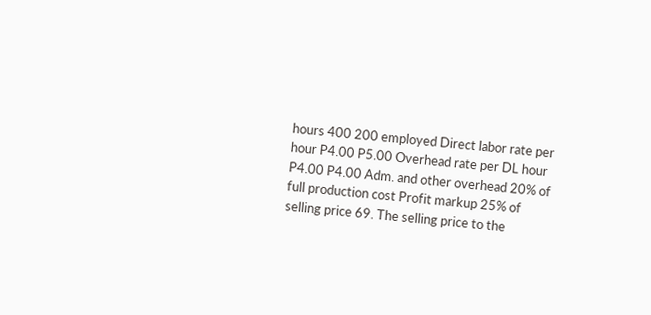hours 400 200 employed Direct labor rate per hour P4.00 P5.00 Overhead rate per DL hour P4.00 P4.00 Adm. and other overhead 20% of full production cost Profit markup 25% of selling price 69. The selling price to the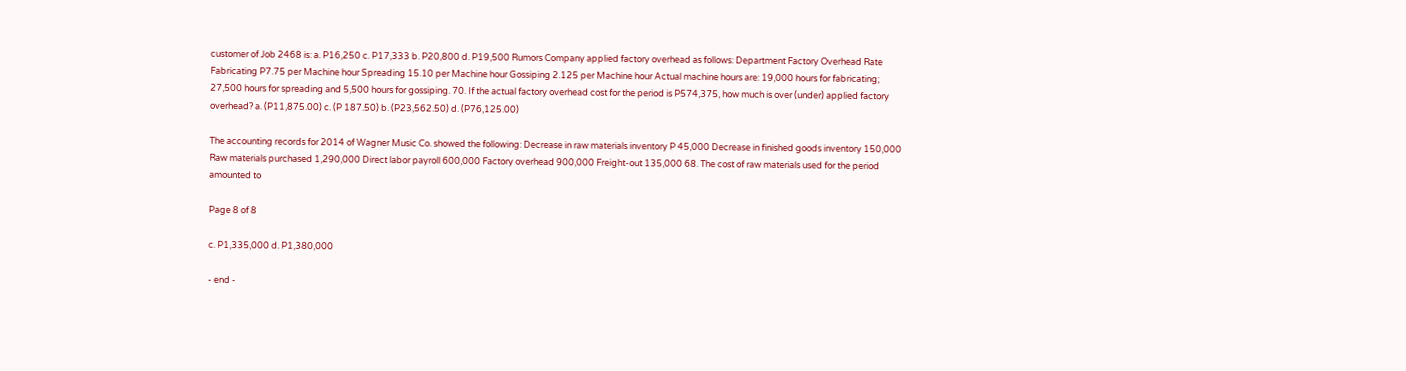customer of Job 2468 is: a. P16,250 c. P17,333 b. P20,800 d. P19,500 Rumors Company applied factory overhead as follows: Department Factory Overhead Rate Fabricating P7.75 per Machine hour Spreading 15.10 per Machine hour Gossiping 2.125 per Machine hour Actual machine hours are: 19,000 hours for fabricating; 27,500 hours for spreading and 5,500 hours for gossiping. 70. If the actual factory overhead cost for the period is P574,375, how much is over (under) applied factory overhead? a. (P11,875.00) c. (P 187.50) b. (P23,562.50) d. (P76,125.00)

The accounting records for 2014 of Wagner Music Co. showed the following: Decrease in raw materials inventory P 45,000 Decrease in finished goods inventory 150,000 Raw materials purchased 1,290,000 Direct labor payroll 600,000 Factory overhead 900,000 Freight-out 135,000 68. The cost of raw materials used for the period amounted to

Page 8 of 8

c. P1,335,000 d. P1,380,000

- end -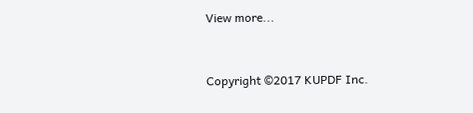View more...


Copyright ©2017 KUPDF Inc.